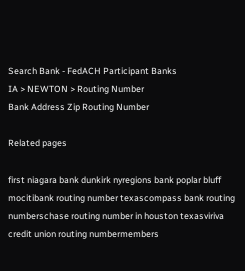Search Bank - FedACH Participant Banks
IA > NEWTON > Routing Number
Bank Address Zip Routing Number

Related pages

first niagara bank dunkirk nyregions bank poplar bluff mocitibank routing number texascompass bank routing numberschase routing number in houston texasviriva credit union routing numbermembers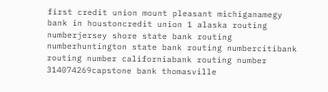first credit union mount pleasant michiganamegy bank in houstoncredit union 1 alaska routing numberjersey shore state bank routing numberhuntington state bank routing numbercitibank routing number californiabank routing number 314074269capstone bank thomasville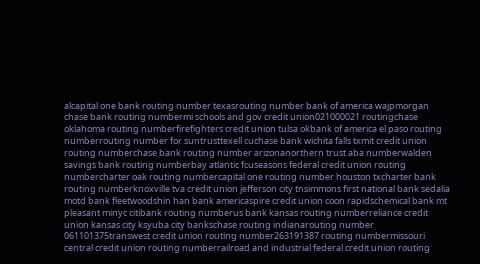alcapital one bank routing number texasrouting number bank of america wajpmorgan chase bank routing numbermi schools and gov credit union021000021 routingchase oklahoma routing numberfirefighters credit union tulsa okbank of america el paso routing numberrouting number for suntrusttexell cuchase bank wichita falls txmit credit union routing numberchase bank routing number arizonanorthern trust aba numberwalden savings bank routing numberbay atlantic fcuseasons federal credit union routing numbercharter oak routing numbercapital one routing number houston txcharter bank routing numberknoxville tva credit union jefferson city tnsimmons first national bank sedalia motd bank fleetwoodshin han bank americaspire credit union coon rapidschemical bank mt pleasant minyc citibank routing numberus bank kansas routing numberreliance credit union kansas city ksyuba city bankschase routing indianarouting number 061101375transwest credit union routing number263191387 routing numbermissouri central credit union routing numberrailroad and industrial federal credit union routing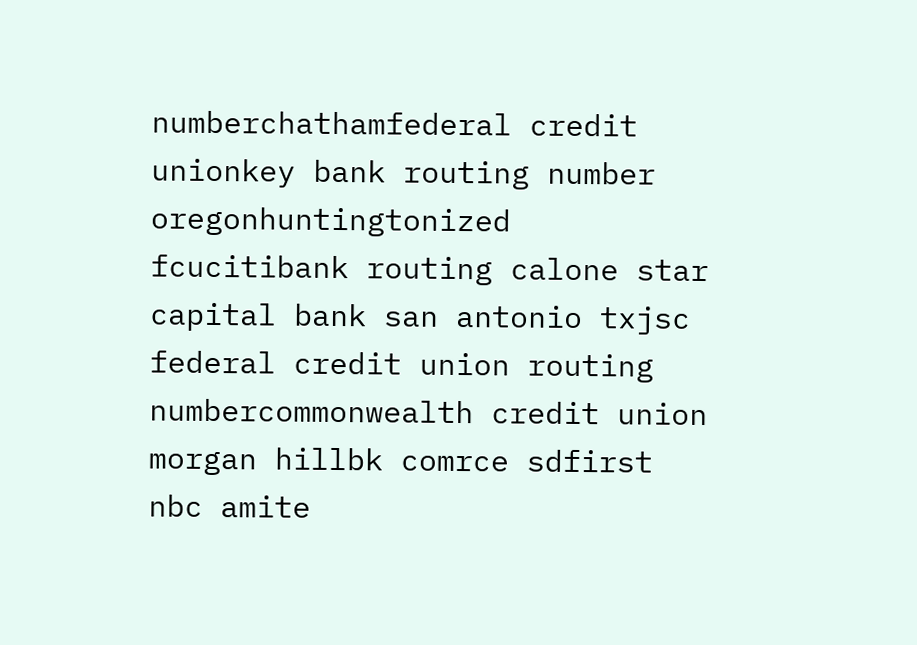numberchathamfederal credit unionkey bank routing number oregonhuntingtonized fcucitibank routing calone star capital bank san antonio txjsc federal credit union routing numbercommonwealth credit union morgan hillbk comrce sdfirst nbc amite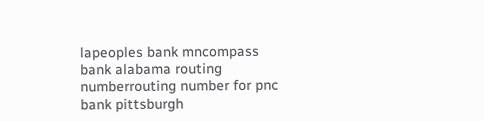lapeoples bank mncompass bank alabama routing numberrouting number for pnc bank pittsburgh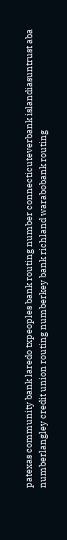patexas community bank laredo txpeoples bank routing number connecticuteverbank islandiasuntrust aba numberlangley credit union routing numberkey bank richland warabobank routing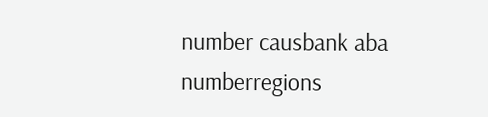number causbank aba numberregions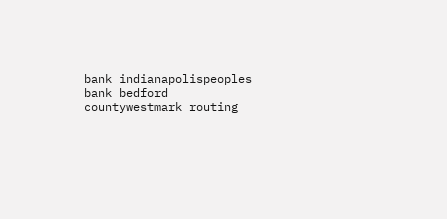bank indianapolispeoples bank bedford countywestmark routing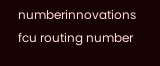numberinnovations fcu routing number